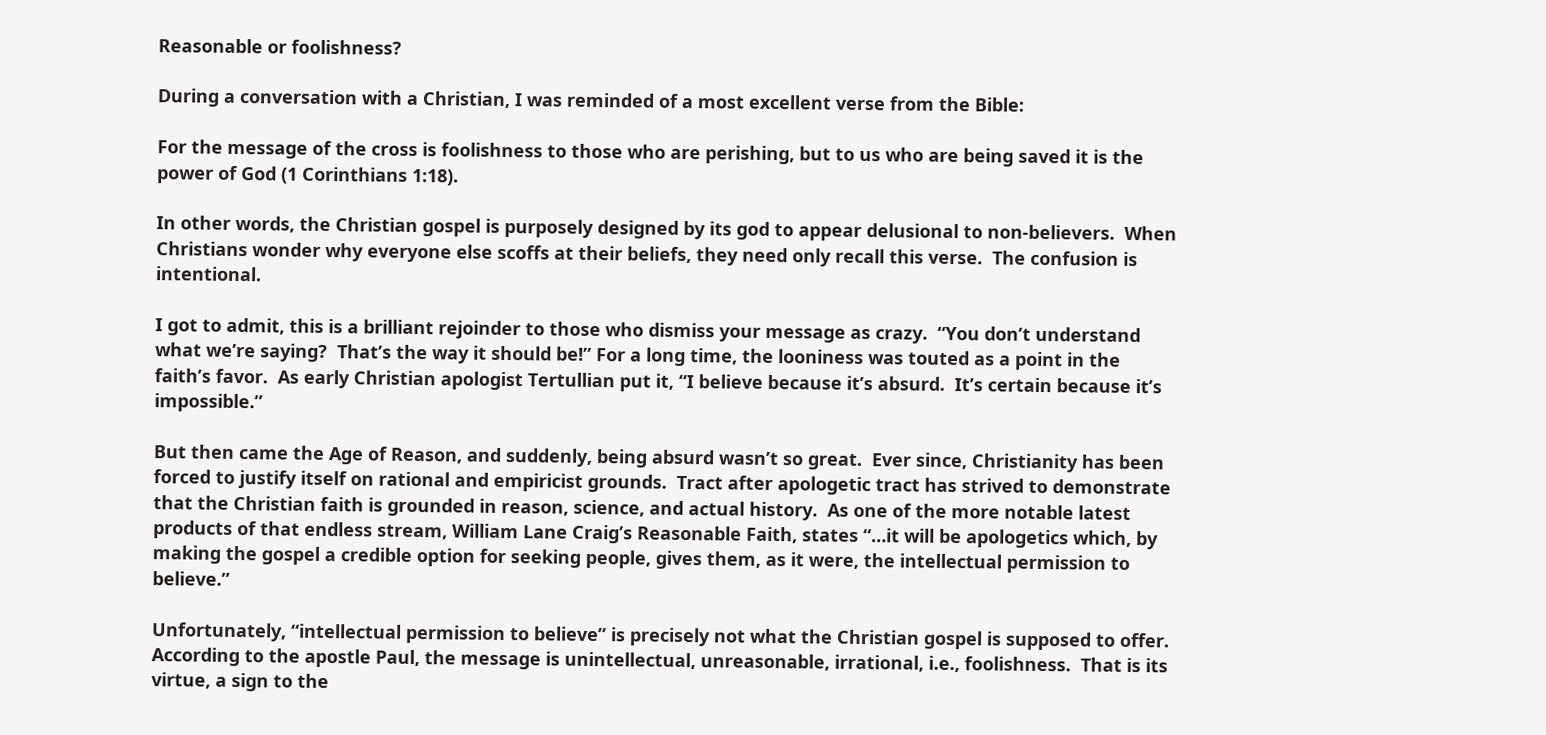Reasonable or foolishness?

During a conversation with a Christian, I was reminded of a most excellent verse from the Bible:

For the message of the cross is foolishness to those who are perishing, but to us who are being saved it is the power of God (1 Corinthians 1:18).

In other words, the Christian gospel is purposely designed by its god to appear delusional to non-believers.  When Christians wonder why everyone else scoffs at their beliefs, they need only recall this verse.  The confusion is intentional.

I got to admit, this is a brilliant rejoinder to those who dismiss your message as crazy.  “You don’t understand what we’re saying?  That’s the way it should be!” For a long time, the looniness was touted as a point in the faith’s favor.  As early Christian apologist Tertullian put it, “I believe because it’s absurd.  It’s certain because it’s impossible.”

But then came the Age of Reason, and suddenly, being absurd wasn’t so great.  Ever since, Christianity has been forced to justify itself on rational and empiricist grounds.  Tract after apologetic tract has strived to demonstrate that the Christian faith is grounded in reason, science, and actual history.  As one of the more notable latest products of that endless stream, William Lane Craig’s Reasonable Faith, states “…it will be apologetics which, by making the gospel a credible option for seeking people, gives them, as it were, the intellectual permission to believe.”

Unfortunately, “intellectual permission to believe” is precisely not what the Christian gospel is supposed to offer.  According to the apostle Paul, the message is unintellectual, unreasonable, irrational, i.e., foolishness.  That is its virtue, a sign to the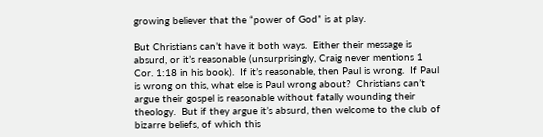growing believer that the “power of God” is at play.

But Christians can’t have it both ways.  Either their message is absurd, or it’s reasonable (unsurprisingly, Craig never mentions 1 Cor. 1:18 in his book).  If it’s reasonable, then Paul is wrong.  If Paul is wrong on this, what else is Paul wrong about?  Christians can’t argue their gospel is reasonable without fatally wounding their theology.  But if they argue it’s absurd, then welcome to the club of bizarre beliefs, of which this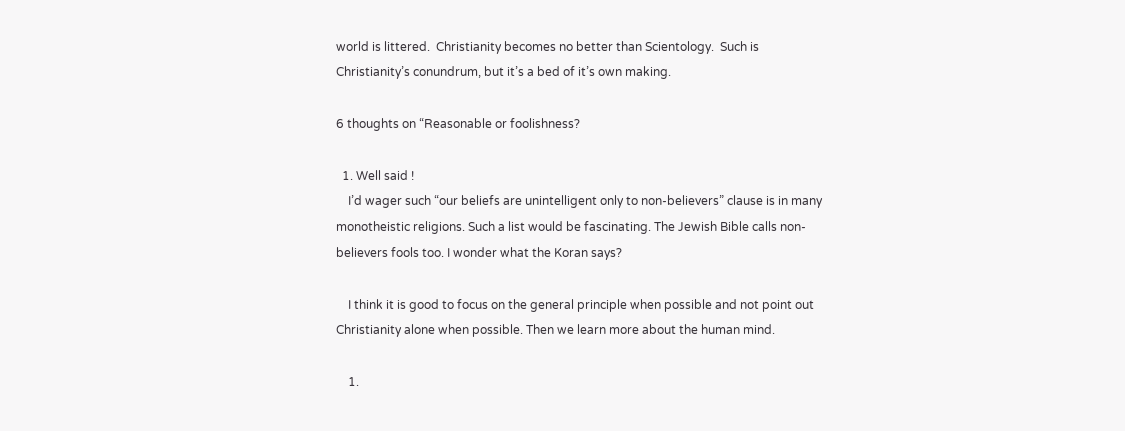world is littered.  Christianity becomes no better than Scientology.  Such is Christianity’s conundrum, but it’s a bed of it’s own making.

6 thoughts on “Reasonable or foolishness?

  1. Well said !
    I’d wager such “our beliefs are unintelligent only to non-believers” clause is in many monotheistic religions. Such a list would be fascinating. The Jewish Bible calls non-believers fools too. I wonder what the Koran says?

    I think it is good to focus on the general principle when possible and not point out Christianity alone when possible. Then we learn more about the human mind.

    1.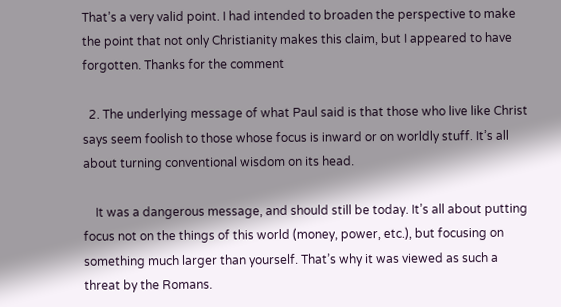That’s a very valid point. I had intended to broaden the perspective to make the point that not only Christianity makes this claim, but I appeared to have forgotten. Thanks for the comment

  2. The underlying message of what Paul said is that those who live like Christ says seem foolish to those whose focus is inward or on worldly stuff. It’s all about turning conventional wisdom on its head.

    It was a dangerous message, and should still be today. It’s all about putting focus not on the things of this world (money, power, etc.), but focusing on something much larger than yourself. That’s why it was viewed as such a threat by the Romans.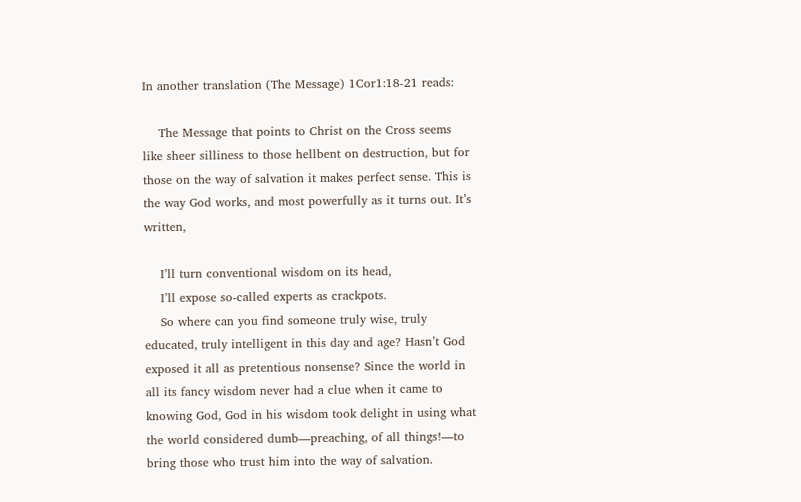In another translation (The Message) 1Cor1:18-21 reads:

    The Message that points to Christ on the Cross seems like sheer silliness to those hellbent on destruction, but for those on the way of salvation it makes perfect sense. This is the way God works, and most powerfully as it turns out. It’s written,

    I’ll turn conventional wisdom on its head,
    I’ll expose so-called experts as crackpots.
    So where can you find someone truly wise, truly educated, truly intelligent in this day and age? Hasn’t God exposed it all as pretentious nonsense? Since the world in all its fancy wisdom never had a clue when it came to knowing God, God in his wisdom took delight in using what the world considered dumb—preaching, of all things!—to bring those who trust him into the way of salvation.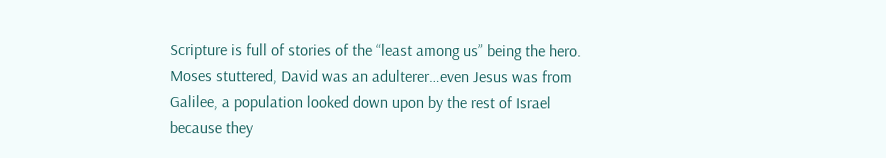Scripture is full of stories of the “least among us” being the hero. Moses stuttered, David was an adulterer…even Jesus was from Galilee, a population looked down upon by the rest of Israel because they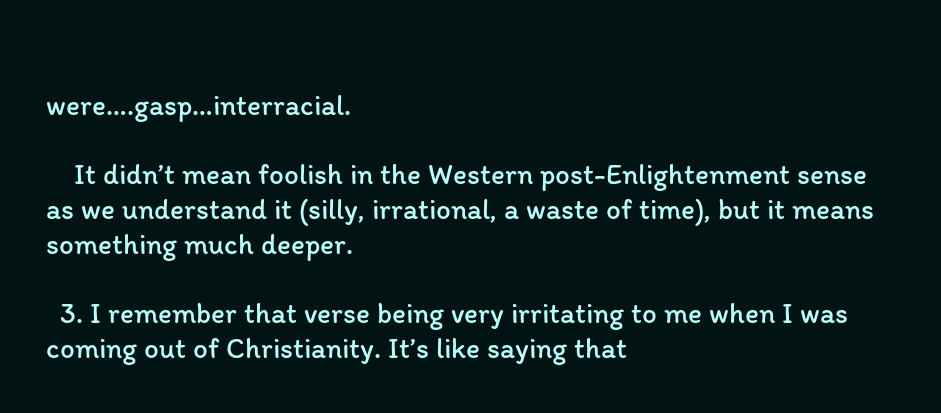were….gasp…interracial.

    It didn’t mean foolish in the Western post-Enlightenment sense as we understand it (silly, irrational, a waste of time), but it means something much deeper.

  3. I remember that verse being very irritating to me when I was coming out of Christianity. It’s like saying that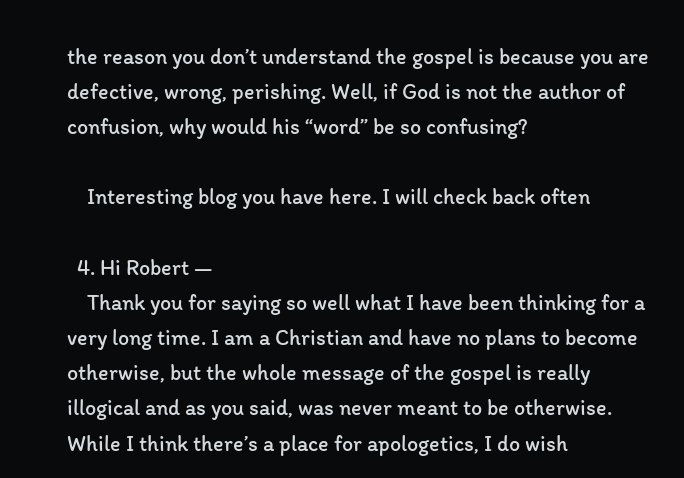the reason you don’t understand the gospel is because you are defective, wrong, perishing. Well, if God is not the author of confusion, why would his “word” be so confusing?

    Interesting blog you have here. I will check back often

  4. Hi Robert —
    Thank you for saying so well what I have been thinking for a very long time. I am a Christian and have no plans to become otherwise, but the whole message of the gospel is really illogical and as you said, was never meant to be otherwise. While I think there’s a place for apologetics, I do wish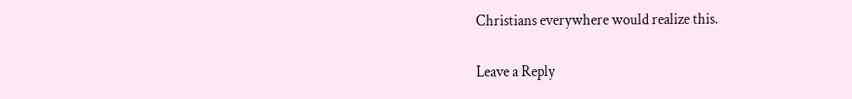Christians everywhere would realize this.

Leave a Reply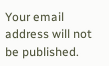Your email address will not be published.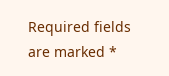Required fields are marked *